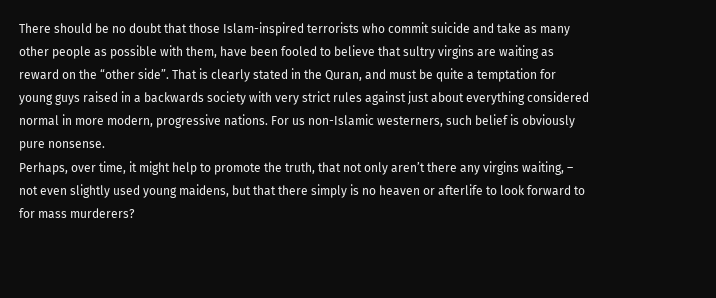There should be no doubt that those Islam-inspired terrorists who commit suicide and take as many other people as possible with them, have been fooled to believe that sultry virgins are waiting as reward on the “other side”. That is clearly stated in the Quran, and must be quite a temptation for young guys raised in a backwards society with very strict rules against just about everything considered normal in more modern, progressive nations. For us non-Islamic westerners, such belief is obviously pure nonsense.
Perhaps, over time, it might help to promote the truth, that not only aren’t there any virgins waiting, – not even slightly used young maidens, but that there simply is no heaven or afterlife to look forward to for mass murderers?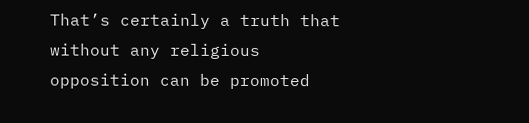That’s certainly a truth that without any religious opposition can be promoted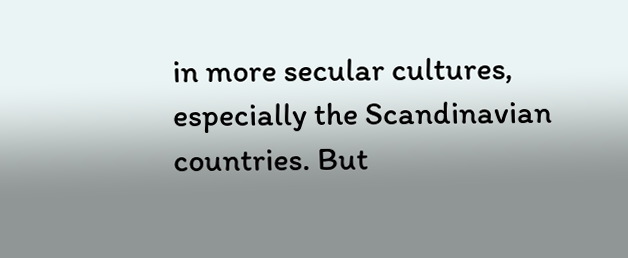in more secular cultures, especially the Scandinavian countries. But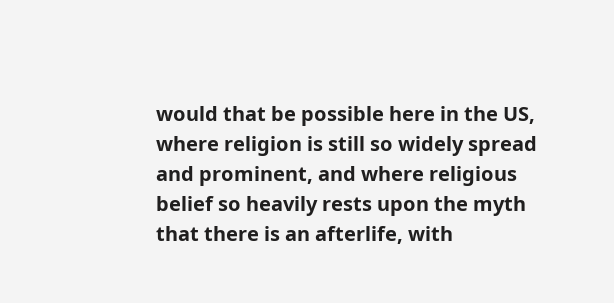would that be possible here in the US, where religion is still so widely spread and prominent, and where religious belief so heavily rests upon the myth that there is an afterlife, with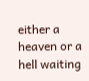either a heaven or a hell waiting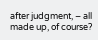after judgment, – all made up, of course?